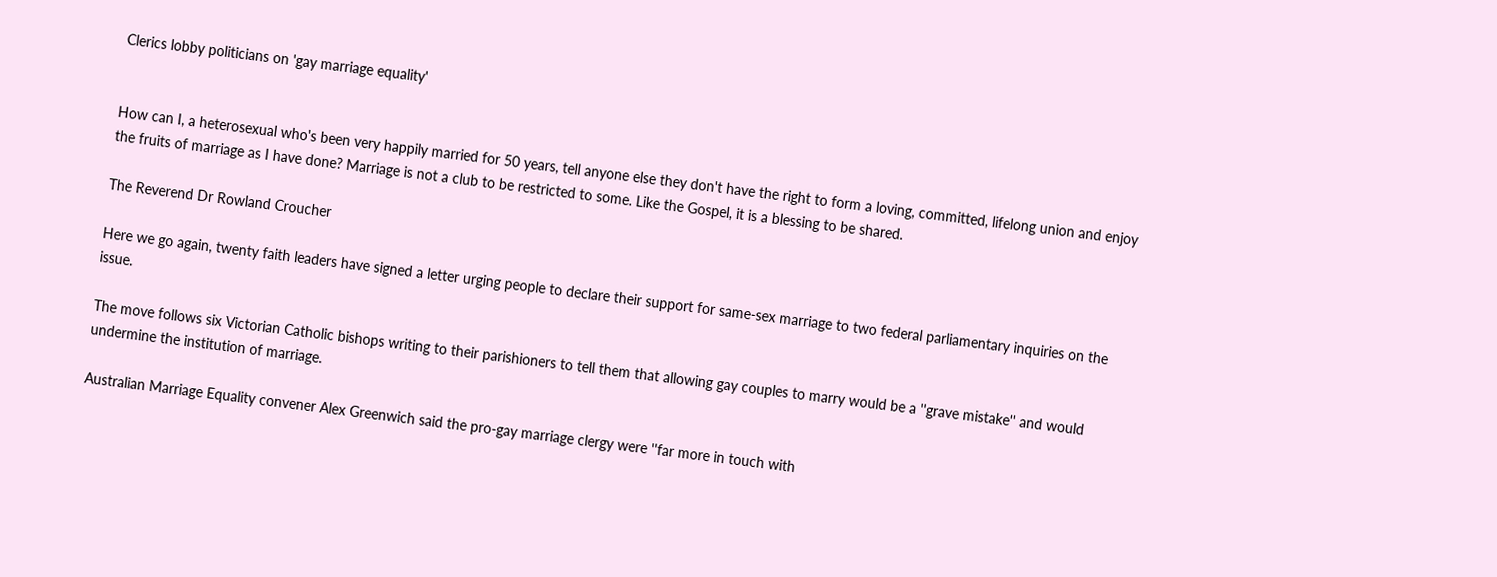Clerics lobby politicians on 'gay marriage equality'


How can I, a heterosexual who's been very happily married for 50 years, tell anyone else they don't have the right to form a loving, committed, lifelong union and enjoy the fruits of marriage as I have done? Marriage is not a club to be restricted to some. Like the Gospel, it is a blessing to be shared.

The Reverend Dr Rowland Croucher

Here we go again, twenty faith leaders have signed a letter urging people to declare their support for same-sex marriage to two federal parliamentary inquiries on the issue.

The move follows six Victorian Catholic bishops writing to their parishioners to tell them that allowing gay couples to marry would be a ''grave mistake'' and would undermine the institution of marriage.

Australian Marriage Equality convener Alex Greenwich said the pro-gay marriage clergy were ''far more in touch with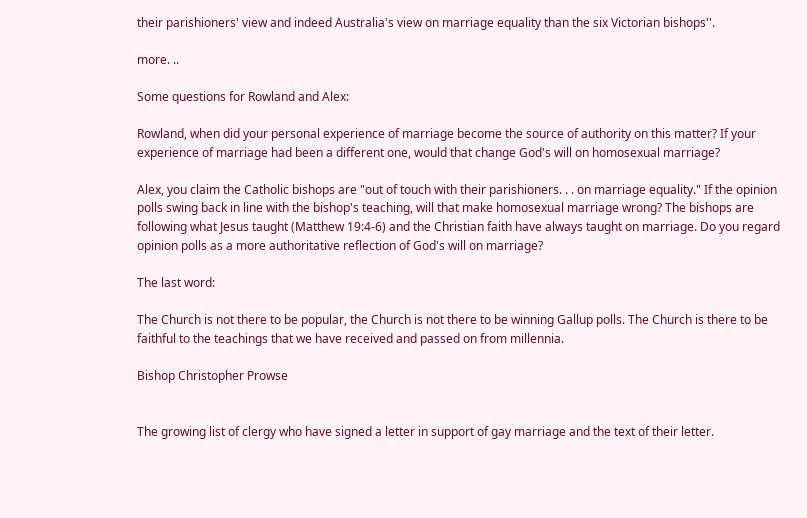their parishioners' view and indeed Australia's view on marriage equality than the six Victorian bishops''.

more. ..

Some questions for Rowland and Alex:

Rowland, when did your personal experience of marriage become the source of authority on this matter? If your experience of marriage had been a different one, would that change God's will on homosexual marriage?

Alex, you claim the Catholic bishops are "out of touch with their parishioners. . . on marriage equality." If the opinion polls swing back in line with the bishop's teaching, will that make homosexual marriage wrong? The bishops are following what Jesus taught (Matthew 19:4-6) and the Christian faith have always taught on marriage. Do you regard opinion polls as a more authoritative reflection of God's will on marriage?

The last word:

The Church is not there to be popular, the Church is not there to be winning Gallup polls. The Church is there to be faithful to the teachings that we have received and passed on from millennia.

Bishop Christopher Prowse


The growing list of clergy who have signed a letter in support of gay marriage and the text of their letter.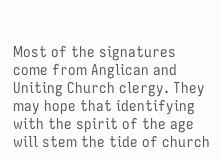Most of the signatures come from Anglican and Uniting Church clergy. They may hope that identifying with the spirit of the age will stem the tide of church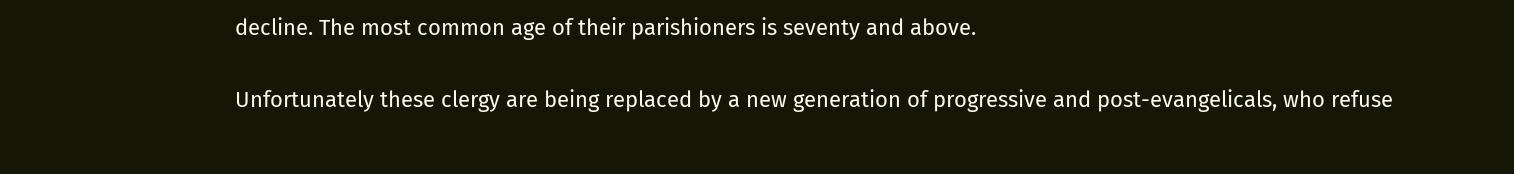decline. The most common age of their parishioners is seventy and above.

Unfortunately these clergy are being replaced by a new generation of progressive and post-evangelicals, who refuse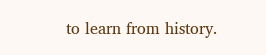to learn from history.